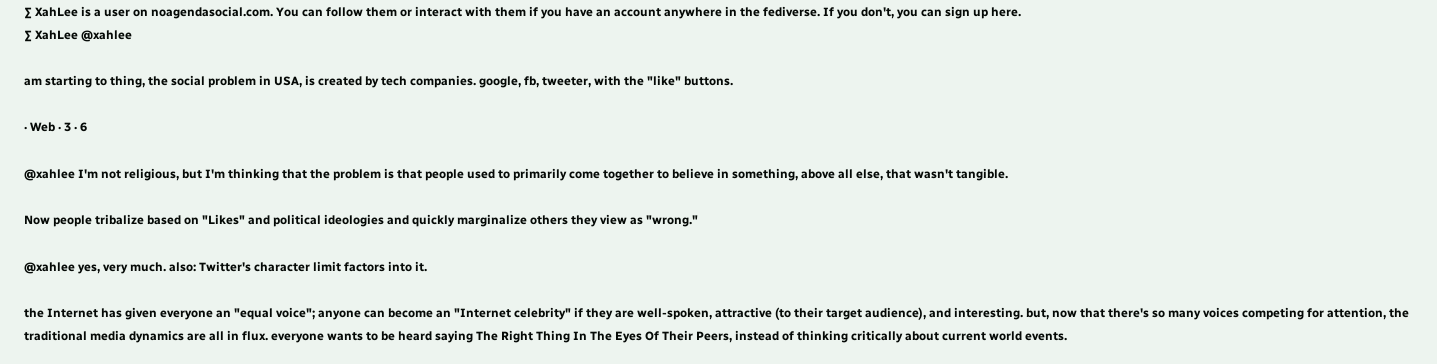∑ XahLee is a user on noagendasocial.com. You can follow them or interact with them if you have an account anywhere in the fediverse. If you don't, you can sign up here.
∑ XahLee @xahlee

am starting to thing, the social problem in USA, is created by tech companies. google, fb, tweeter, with the "like" buttons.

· Web · 3 · 6

@xahlee I'm not religious, but I'm thinking that the problem is that people used to primarily come together to believe in something, above all else, that wasn't tangible.

Now people tribalize based on "Likes" and political ideologies and quickly marginalize others they view as "wrong."

@xahlee yes, very much. also: Twitter's character limit factors into it.

the Internet has given everyone an "equal voice"; anyone can become an "Internet celebrity" if they are well-spoken, attractive (to their target audience), and interesting. but, now that there's so many voices competing for attention, the traditional media dynamics are all in flux. everyone wants to be heard saying The Right Thing In The Eyes Of Their Peers, instead of thinking critically about current world events.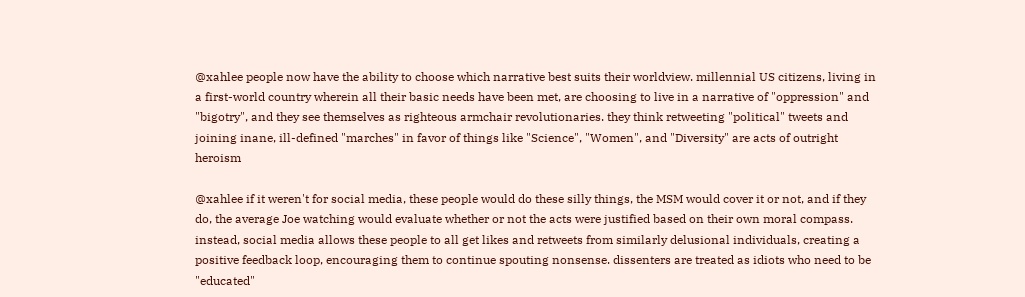@xahlee people now have the ability to choose which narrative best suits their worldview. millennial US citizens, living in a first-world country wherein all their basic needs have been met, are choosing to live in a narrative of "oppression" and "bigotry", and they see themselves as righteous armchair revolutionaries. they think retweeting "political" tweets and joining inane, ill-defined "marches" in favor of things like "Science", "Women", and "Diversity" are acts of outright heroism

@xahlee if it weren't for social media, these people would do these silly things, the MSM would cover it or not, and if they do, the average Joe watching would evaluate whether or not the acts were justified based on their own moral compass. instead, social media allows these people to all get likes and retweets from similarly delusional individuals, creating a positive feedback loop, encouraging them to continue spouting nonsense. dissenters are treated as idiots who need to be "educated"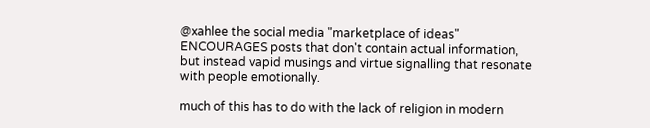@xahlee the social media "marketplace of ideas" ENCOURAGES posts that don't contain actual information, but instead vapid musings and virtue signalling that resonate with people emotionally.

much of this has to do with the lack of religion in modern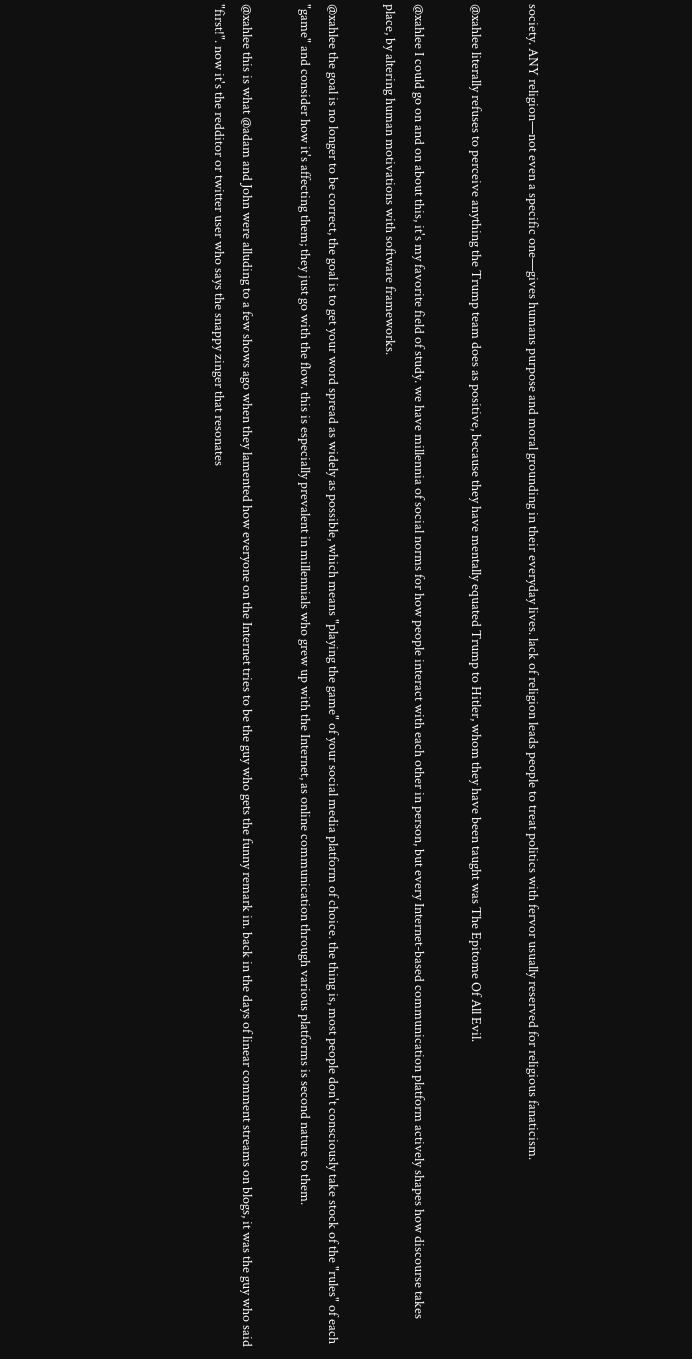society. ANY religion—not even a specific one—gives humans purpose and moral grounding in their everyday lives. lack of religion leads people to treat politics with fervor usually reserved for religious fanaticism.

@xahlee literally refuses to perceive anything the Trump team does as positive, because they have mentally equated Trump to Hitler, whom they have been taught was The Epitome Of All Evil.

@xahlee I could go on and on about this, it's my favorite field of study. we have millennia of social norms for how people interact with each other in person, but every Internet-based communication platform actively shapes how discourse takes place, by altering human motivations with software frameworks.

@xahlee the goal is no longer to be correct, the goal is to get your word spread as widely as possible, which means "playing the game" of your social media platform of choice. the thing is, most people don't consciously take stock of the "rules" of each "game" and consider how it's affecting them; they just go with the flow. this is especially prevalent in millennials who grew up with the Internet, as online communication through various platforms is second nature to them.

@xahlee this is what @adam and John were alluding to a few shows ago when they lamented how everyone on the Internet tries to be the guy who gets the funny remark in. back in the days of linear comment streams on blogs, it was the guy who said "first!". now it's the redditor or twitter user who says the snappy zinger that resonates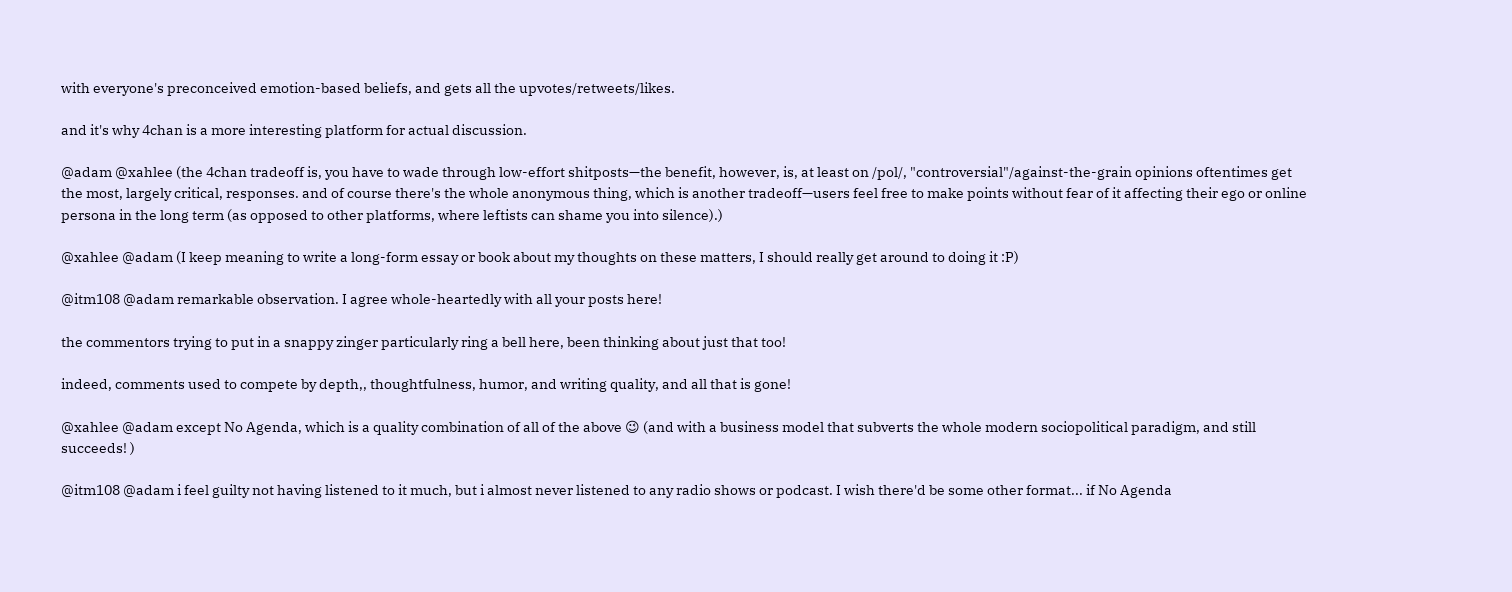with everyone's preconceived emotion-based beliefs, and gets all the upvotes/retweets/likes.

and it's why 4chan is a more interesting platform for actual discussion.

@adam @xahlee (the 4chan tradeoff is, you have to wade through low-effort shitposts—the benefit, however, is, at least on /pol/, "controversial"/against-the-grain opinions oftentimes get the most, largely critical, responses. and of course there's the whole anonymous thing, which is another tradeoff—users feel free to make points without fear of it affecting their ego or online persona in the long term (as opposed to other platforms, where leftists can shame you into silence).)

@xahlee @adam (I keep meaning to write a long-form essay or book about my thoughts on these matters, I should really get around to doing it :P)

@itm108 @adam remarkable observation. I agree whole-heartedly with all your posts here!

the commentors trying to put in a snappy zinger particularly ring a bell here, been thinking about just that too!

indeed, comments used to compete by depth,, thoughtfulness, humor, and writing quality, and all that is gone!

@xahlee @adam except No Agenda, which is a quality combination of all of the above 😉 (and with a business model that subverts the whole modern sociopolitical paradigm, and still succeeds! )

@itm108 @adam i feel guilty not having listened to it much, but i almost never listened to any radio shows or podcast. I wish there'd be some other format... if No Agenda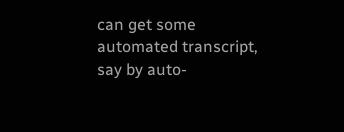can get some automated transcript, say by auto-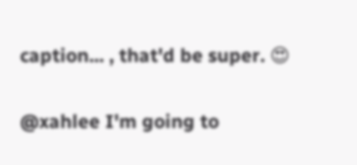caption... , that'd be super. 😍

@xahlee I'm going to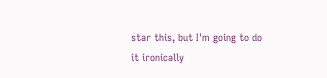star this, but I'm going to do it ironically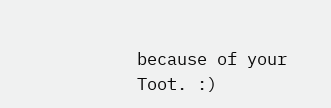because of your Toot. :)